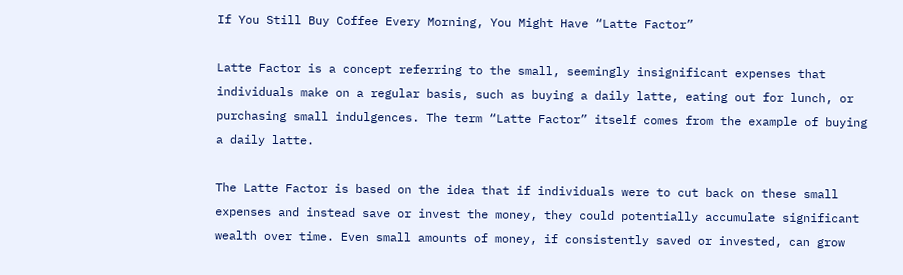If You Still Buy Coffee Every Morning, You Might Have “Latte Factor”

Latte Factor is a concept referring to the small, seemingly insignificant expenses that individuals make on a regular basis, such as buying a daily latte, eating out for lunch, or purchasing small indulgences. The term “Latte Factor” itself comes from the example of buying a daily latte.

The Latte Factor is based on the idea that if individuals were to cut back on these small expenses and instead save or invest the money, they could potentially accumulate significant wealth over time. Even small amounts of money, if consistently saved or invested, can grow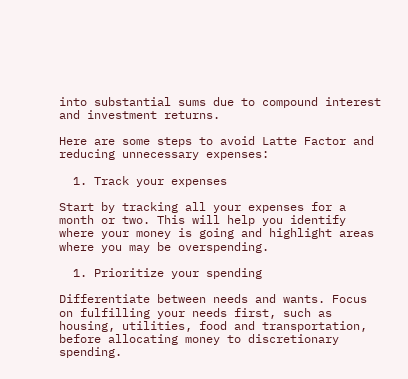into substantial sums due to compound interest and investment returns.

Here are some steps to avoid Latte Factor and reducing unnecessary expenses:

  1. Track your expenses

Start by tracking all your expenses for a month or two. This will help you identify where your money is going and highlight areas where you may be overspending.

  1. Prioritize your spending

Differentiate between needs and wants. Focus on fulfilling your needs first, such as housing, utilities, food and transportation, before allocating money to discretionary spending.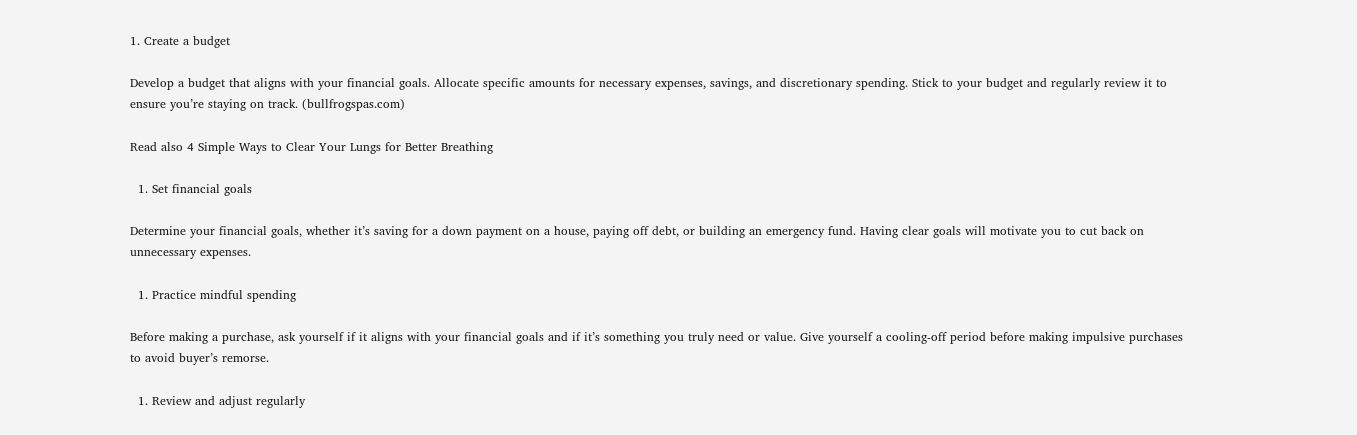1. Create a budget

Develop a budget that aligns with your financial goals. Allocate specific amounts for necessary expenses, savings, and discretionary spending. Stick to your budget and regularly review it to ensure you’re staying on track. (bullfrogspas.com)

Read also 4 Simple Ways to Clear Your Lungs for Better Breathing

  1. Set financial goals

Determine your financial goals, whether it’s saving for a down payment on a house, paying off debt, or building an emergency fund. Having clear goals will motivate you to cut back on unnecessary expenses.

  1. Practice mindful spending

Before making a purchase, ask yourself if it aligns with your financial goals and if it’s something you truly need or value. Give yourself a cooling-off period before making impulsive purchases to avoid buyer’s remorse.

  1. Review and adjust regularly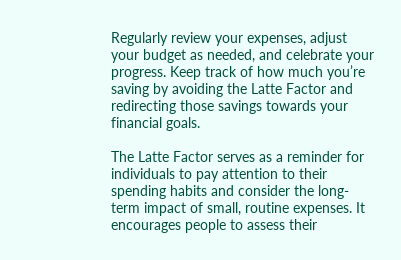Regularly review your expenses, adjust your budget as needed, and celebrate your progress. Keep track of how much you’re saving by avoiding the Latte Factor and redirecting those savings towards your financial goals.

The Latte Factor serves as a reminder for individuals to pay attention to their spending habits and consider the long-term impact of small, routine expenses. It encourages people to assess their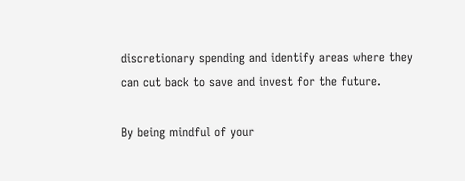discretionary spending and identify areas where they can cut back to save and invest for the future.

By being mindful of your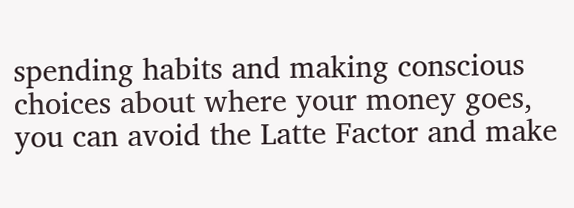spending habits and making conscious choices about where your money goes, you can avoid the Latte Factor and make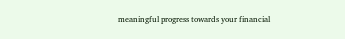meaningful progress towards your financial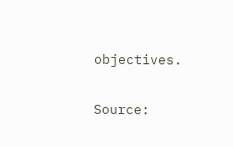objectives.

Source: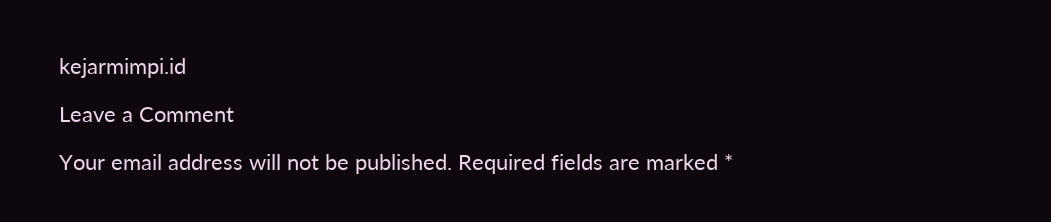kejarmimpi.id

Leave a Comment

Your email address will not be published. Required fields are marked *